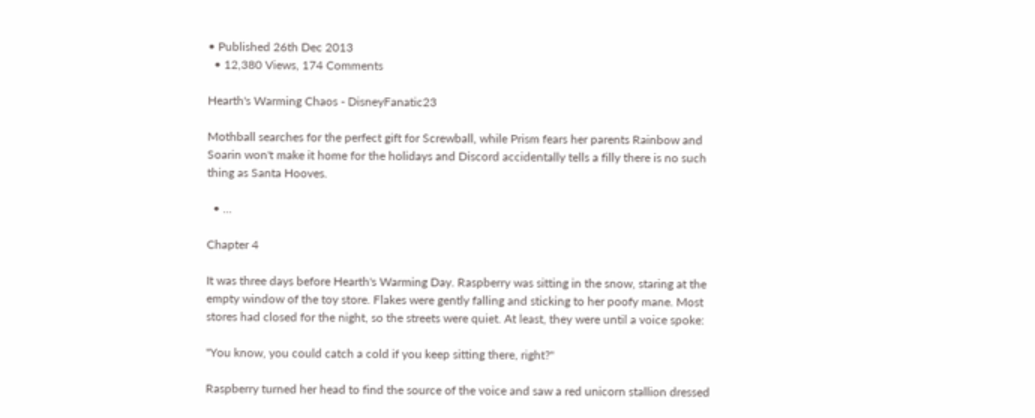• Published 26th Dec 2013
  • 12,380 Views, 174 Comments

Hearth's Warming Chaos - DisneyFanatic23

Mothball searches for the perfect gift for Screwball, while Prism fears her parents Rainbow and Soarin won't make it home for the holidays and Discord accidentally tells a filly there is no such thing as Santa Hooves.

  • ...

Chapter 4

It was three days before Hearth's Warming Day. Raspberry was sitting in the snow, staring at the empty window of the toy store. Flakes were gently falling and sticking to her poofy mane. Most stores had closed for the night, so the streets were quiet. At least, they were until a voice spoke:

"You know, you could catch a cold if you keep sitting there, right?"

Raspberry turned her head to find the source of the voice and saw a red unicorn stallion dressed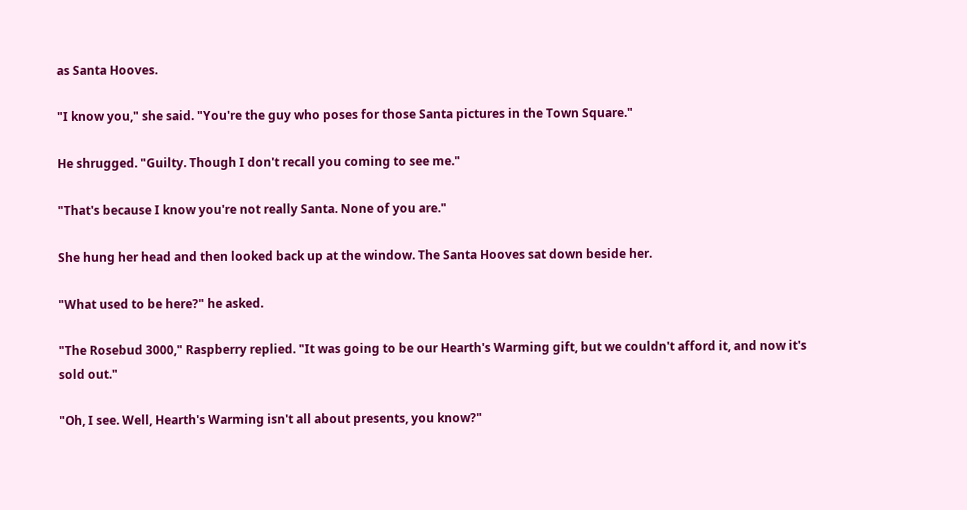as Santa Hooves.

"I know you," she said. "You're the guy who poses for those Santa pictures in the Town Square."

He shrugged. "Guilty. Though I don't recall you coming to see me."

"That's because I know you're not really Santa. None of you are."

She hung her head and then looked back up at the window. The Santa Hooves sat down beside her.

"What used to be here?" he asked.

"The Rosebud 3000," Raspberry replied. "It was going to be our Hearth's Warming gift, but we couldn't afford it, and now it's sold out."

"Oh, I see. Well, Hearth's Warming isn't all about presents, you know?"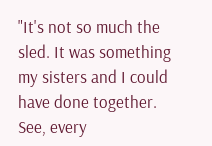"It's not so much the sled. It was something my sisters and I could have done together. See, every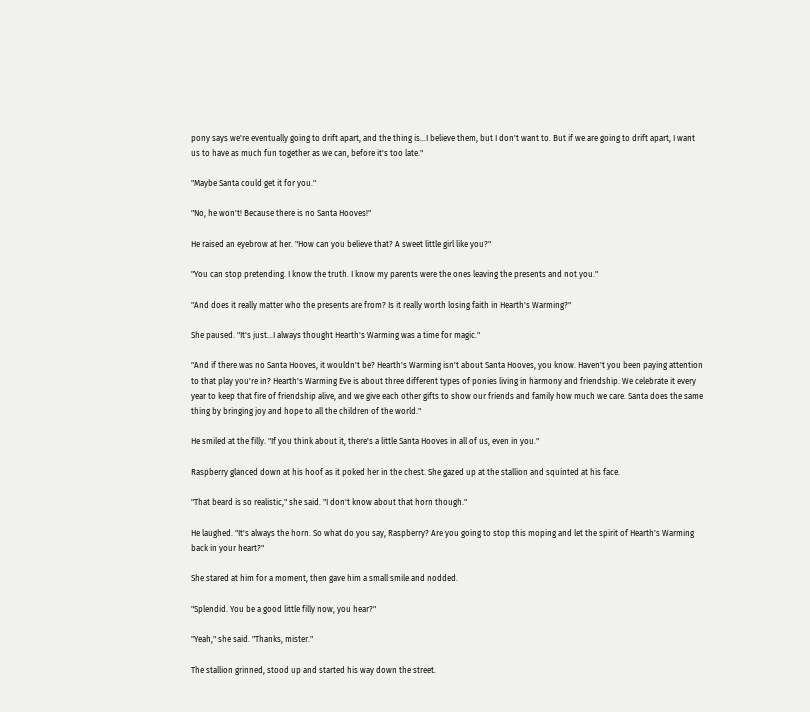pony says we're eventually going to drift apart, and the thing is...I believe them, but I don't want to. But if we are going to drift apart, I want us to have as much fun together as we can, before it's too late."

"Maybe Santa could get it for you."

"No, he won't! Because there is no Santa Hooves!"

He raised an eyebrow at her. "How can you believe that? A sweet little girl like you?"

"You can stop pretending. I know the truth. I know my parents were the ones leaving the presents and not you."

"And does it really matter who the presents are from? Is it really worth losing faith in Hearth's Warming?"

She paused. "It's just...I always thought Hearth's Warming was a time for magic."

"And if there was no Santa Hooves, it wouldn't be? Hearth's Warming isn't about Santa Hooves, you know. Haven't you been paying attention to that play you're in? Hearth's Warming Eve is about three different types of ponies living in harmony and friendship. We celebrate it every year to keep that fire of friendship alive, and we give each other gifts to show our friends and family how much we care. Santa does the same thing by bringing joy and hope to all the children of the world."

He smiled at the filly. "If you think about it, there's a little Santa Hooves in all of us, even in you."

Raspberry glanced down at his hoof as it poked her in the chest. She gazed up at the stallion and squinted at his face.

"That beard is so realistic," she said. "I don't know about that horn though."

He laughed. "It's always the horn. So what do you say, Raspberry? Are you going to stop this moping and let the spirit of Hearth's Warming back in your heart?"

She stared at him for a moment, then gave him a small smile and nodded.

"Splendid. You be a good little filly now, you hear?"

"Yeah," she said. "Thanks, mister."

The stallion grinned, stood up and started his way down the street.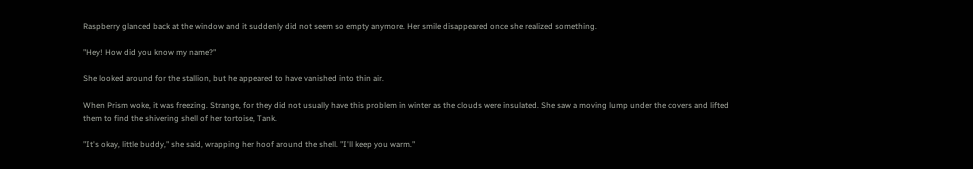Raspberry glanced back at the window and it suddenly did not seem so empty anymore. Her smile disappeared once she realized something.

"Hey! How did you know my name?"

She looked around for the stallion, but he appeared to have vanished into thin air.

When Prism woke, it was freezing. Strange, for they did not usually have this problem in winter as the clouds were insulated. She saw a moving lump under the covers and lifted them to find the shivering shell of her tortoise, Tank.

"It's okay, little buddy," she said, wrapping her hoof around the shell. "I'll keep you warm."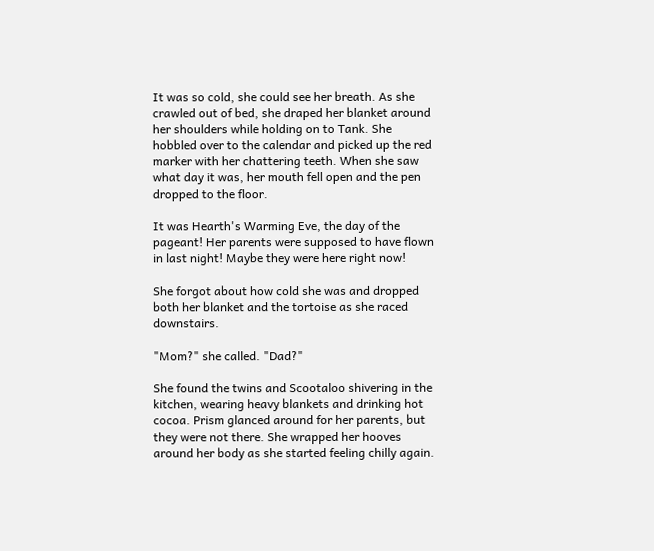It was so cold, she could see her breath. As she crawled out of bed, she draped her blanket around her shoulders while holding on to Tank. She hobbled over to the calendar and picked up the red marker with her chattering teeth. When she saw what day it was, her mouth fell open and the pen dropped to the floor.

It was Hearth's Warming Eve, the day of the pageant! Her parents were supposed to have flown in last night! Maybe they were here right now!

She forgot about how cold she was and dropped both her blanket and the tortoise as she raced downstairs.

"Mom?" she called. "Dad?"

She found the twins and Scootaloo shivering in the kitchen, wearing heavy blankets and drinking hot cocoa. Prism glanced around for her parents, but they were not there. She wrapped her hooves around her body as she started feeling chilly again.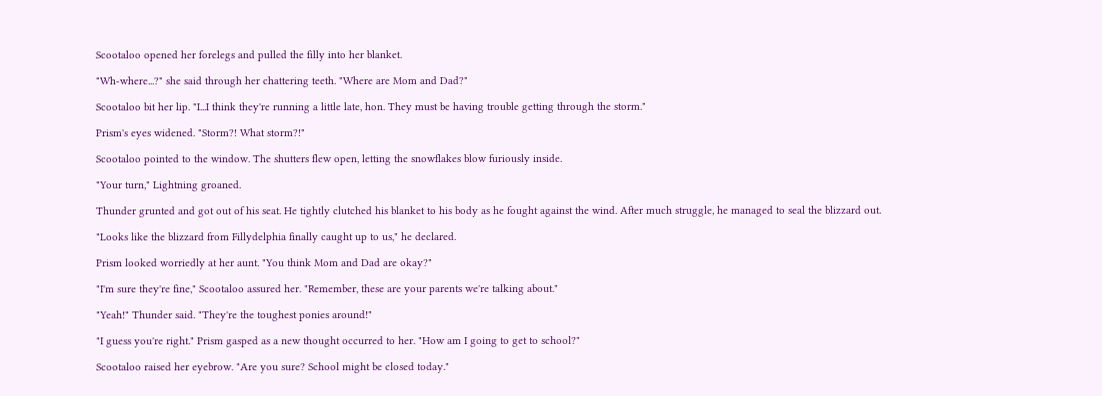Scootaloo opened her forelegs and pulled the filly into her blanket.

"Wh-where...?" she said through her chattering teeth. "Where are Mom and Dad?"

Scootaloo bit her lip. "I...I think they're running a little late, hon. They must be having trouble getting through the storm."

Prism's eyes widened. "Storm?! What storm?!"

Scootaloo pointed to the window. The shutters flew open, letting the snowflakes blow furiously inside.

"Your turn," Lightning groaned.

Thunder grunted and got out of his seat. He tightly clutched his blanket to his body as he fought against the wind. After much struggle, he managed to seal the blizzard out.

"Looks like the blizzard from Fillydelphia finally caught up to us," he declared.

Prism looked worriedly at her aunt. "You think Mom and Dad are okay?"

"I'm sure they're fine," Scootaloo assured her. "Remember, these are your parents we're talking about."

"Yeah!" Thunder said. "They're the toughest ponies around!"

"I guess you're right." Prism gasped as a new thought occurred to her. "How am I going to get to school?"

Scootaloo raised her eyebrow. "Are you sure? School might be closed today."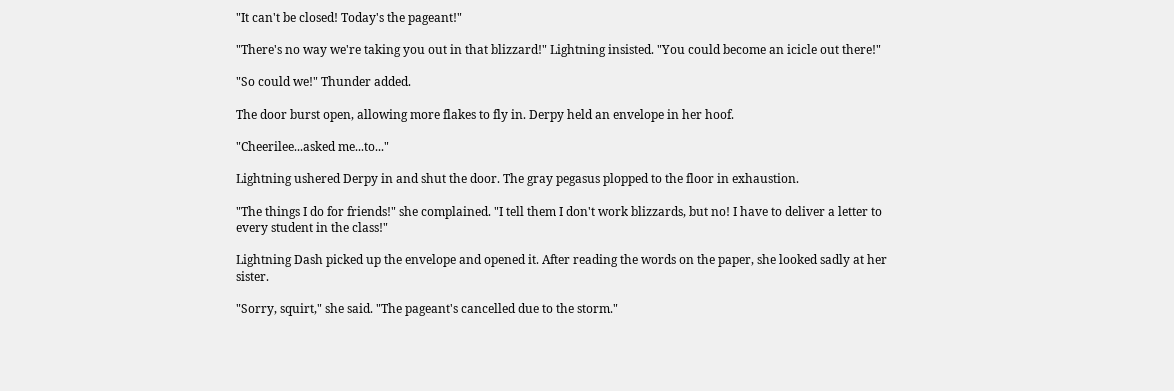"It can't be closed! Today's the pageant!"

"There's no way we're taking you out in that blizzard!" Lightning insisted. "You could become an icicle out there!"

"So could we!" Thunder added.

The door burst open, allowing more flakes to fly in. Derpy held an envelope in her hoof.

"Cheerilee...asked me...to..."

Lightning ushered Derpy in and shut the door. The gray pegasus plopped to the floor in exhaustion.

"The things I do for friends!" she complained. "I tell them I don't work blizzards, but no! I have to deliver a letter to every student in the class!"

Lightning Dash picked up the envelope and opened it. After reading the words on the paper, she looked sadly at her sister.

"Sorry, squirt," she said. "The pageant's cancelled due to the storm."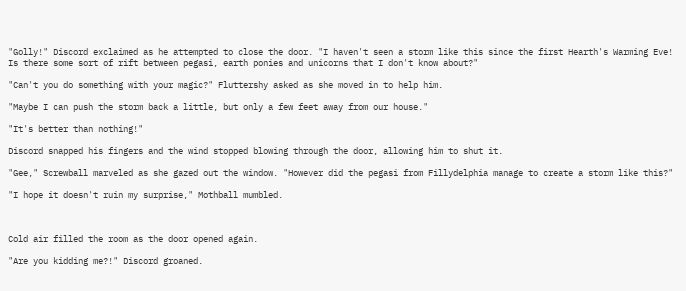"Golly!" Discord exclaimed as he attempted to close the door. "I haven't seen a storm like this since the first Hearth's Warming Eve! Is there some sort of rift between pegasi, earth ponies and unicorns that I don't know about?"

"Can't you do something with your magic?" Fluttershy asked as she moved in to help him.

"Maybe I can push the storm back a little, but only a few feet away from our house."

"It's better than nothing!"

Discord snapped his fingers and the wind stopped blowing through the door, allowing him to shut it.

"Gee," Screwball marveled as she gazed out the window. "However did the pegasi from Fillydelphia manage to create a storm like this?"

"I hope it doesn't ruin my surprise," Mothball mumbled.



Cold air filled the room as the door opened again.

"Are you kidding me?!" Discord groaned.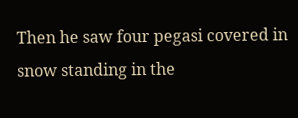Then he saw four pegasi covered in snow standing in the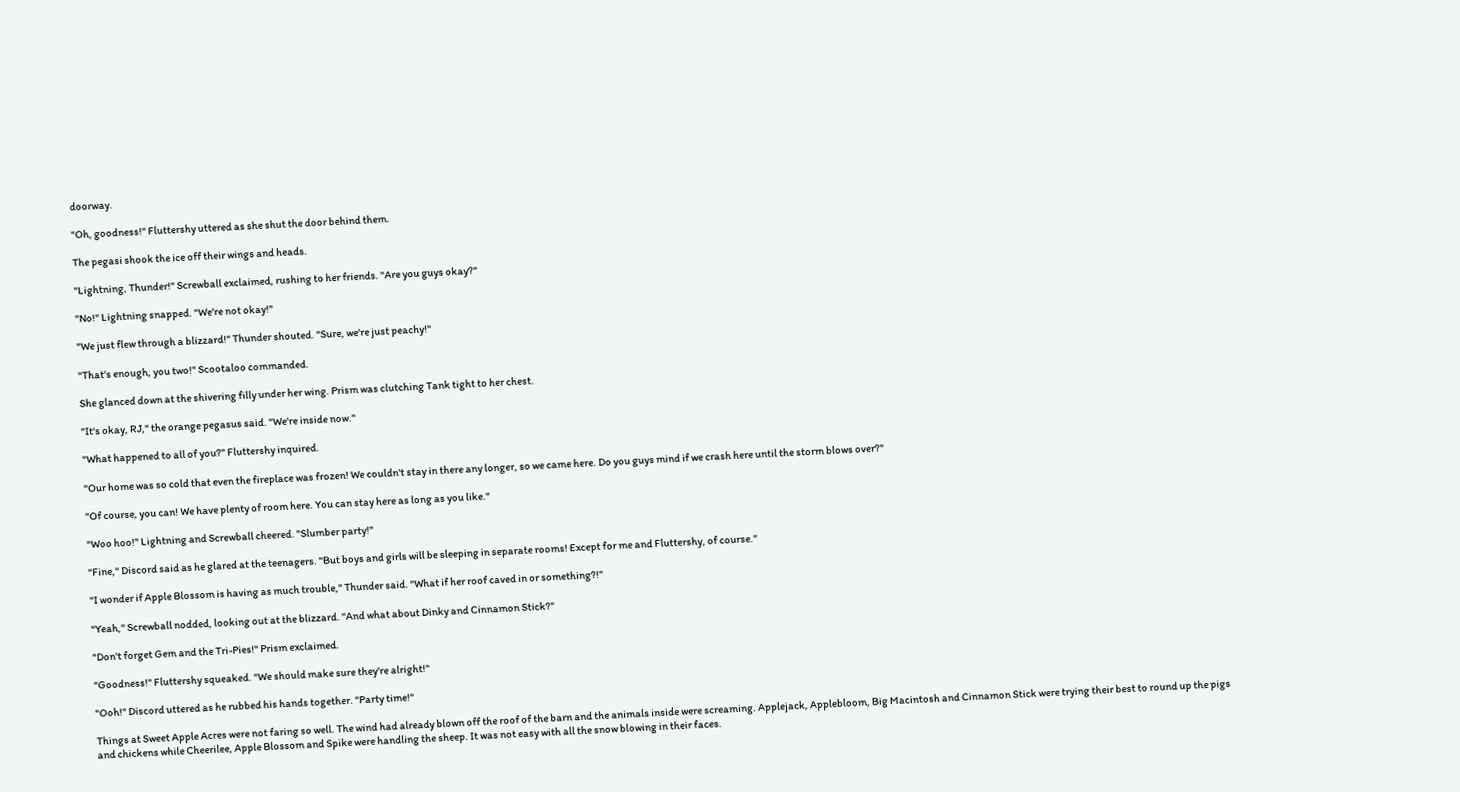doorway.

"Oh, goodness!" Fluttershy uttered as she shut the door behind them.

The pegasi shook the ice off their wings and heads.

"Lightning, Thunder!" Screwball exclaimed, rushing to her friends. "Are you guys okay?"

"No!" Lightning snapped. "We're not okay!"

"We just flew through a blizzard!" Thunder shouted. "Sure, we're just peachy!"

"That's enough, you two!" Scootaloo commanded.

She glanced down at the shivering filly under her wing. Prism was clutching Tank tight to her chest.

"It's okay, RJ," the orange pegasus said. "We're inside now."

"What happened to all of you?" Fluttershy inquired.

"Our home was so cold that even the fireplace was frozen! We couldn't stay in there any longer, so we came here. Do you guys mind if we crash here until the storm blows over?"

"Of course, you can! We have plenty of room here. You can stay here as long as you like."

"Woo hoo!" Lightning and Screwball cheered. "Slumber party!"

"Fine," Discord said as he glared at the teenagers. "But boys and girls will be sleeping in separate rooms! Except for me and Fluttershy, of course."

"I wonder if Apple Blossom is having as much trouble," Thunder said. "What if her roof caved in or something?!"

"Yeah," Screwball nodded, looking out at the blizzard. "And what about Dinky and Cinnamon Stick?"

"Don't forget Gem and the Tri-Pies!" Prism exclaimed.

"Goodness!" Fluttershy squeaked. "We should make sure they're alright!"

"Ooh!" Discord uttered as he rubbed his hands together. "Party time!"

Things at Sweet Apple Acres were not faring so well. The wind had already blown off the roof of the barn and the animals inside were screaming. Applejack, Applebloom, Big Macintosh and Cinnamon Stick were trying their best to round up the pigs and chickens while Cheerilee, Apple Blossom and Spike were handling the sheep. It was not easy with all the snow blowing in their faces.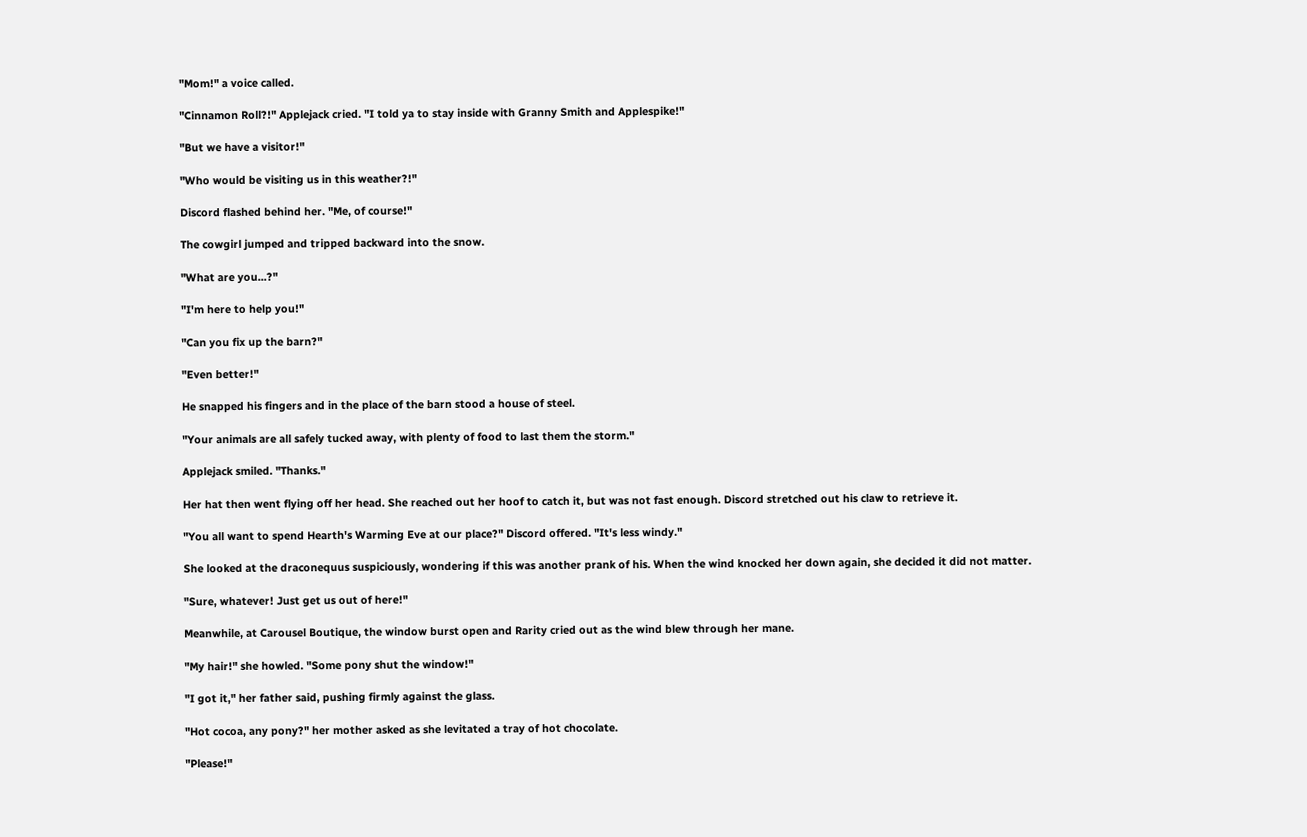"Mom!" a voice called.

"Cinnamon Roll?!" Applejack cried. "I told ya to stay inside with Granny Smith and Applespike!"

"But we have a visitor!"

"Who would be visiting us in this weather?!"

Discord flashed behind her. "Me, of course!"

The cowgirl jumped and tripped backward into the snow.

"What are you...?"

"I'm here to help you!"

"Can you fix up the barn?"

"Even better!"

He snapped his fingers and in the place of the barn stood a house of steel.

"Your animals are all safely tucked away, with plenty of food to last them the storm."

Applejack smiled. "Thanks."

Her hat then went flying off her head. She reached out her hoof to catch it, but was not fast enough. Discord stretched out his claw to retrieve it.

"You all want to spend Hearth's Warming Eve at our place?" Discord offered. "It's less windy."

She looked at the draconequus suspiciously, wondering if this was another prank of his. When the wind knocked her down again, she decided it did not matter.

"Sure, whatever! Just get us out of here!"

Meanwhile, at Carousel Boutique, the window burst open and Rarity cried out as the wind blew through her mane.

"My hair!" she howled. "Some pony shut the window!"

"I got it," her father said, pushing firmly against the glass.

"Hot cocoa, any pony?" her mother asked as she levitated a tray of hot chocolate.

"Please!"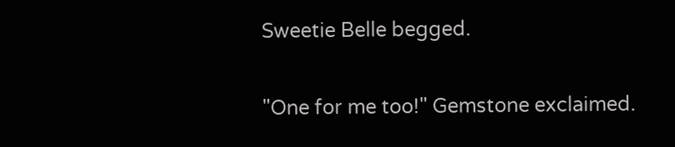Sweetie Belle begged.

"One for me too!" Gemstone exclaimed.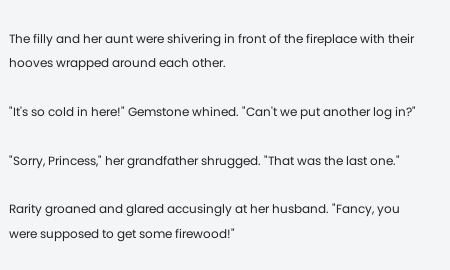The filly and her aunt were shivering in front of the fireplace with their hooves wrapped around each other.

"It's so cold in here!" Gemstone whined. "Can't we put another log in?"

"Sorry, Princess," her grandfather shrugged. "That was the last one."

Rarity groaned and glared accusingly at her husband. "Fancy, you were supposed to get some firewood!"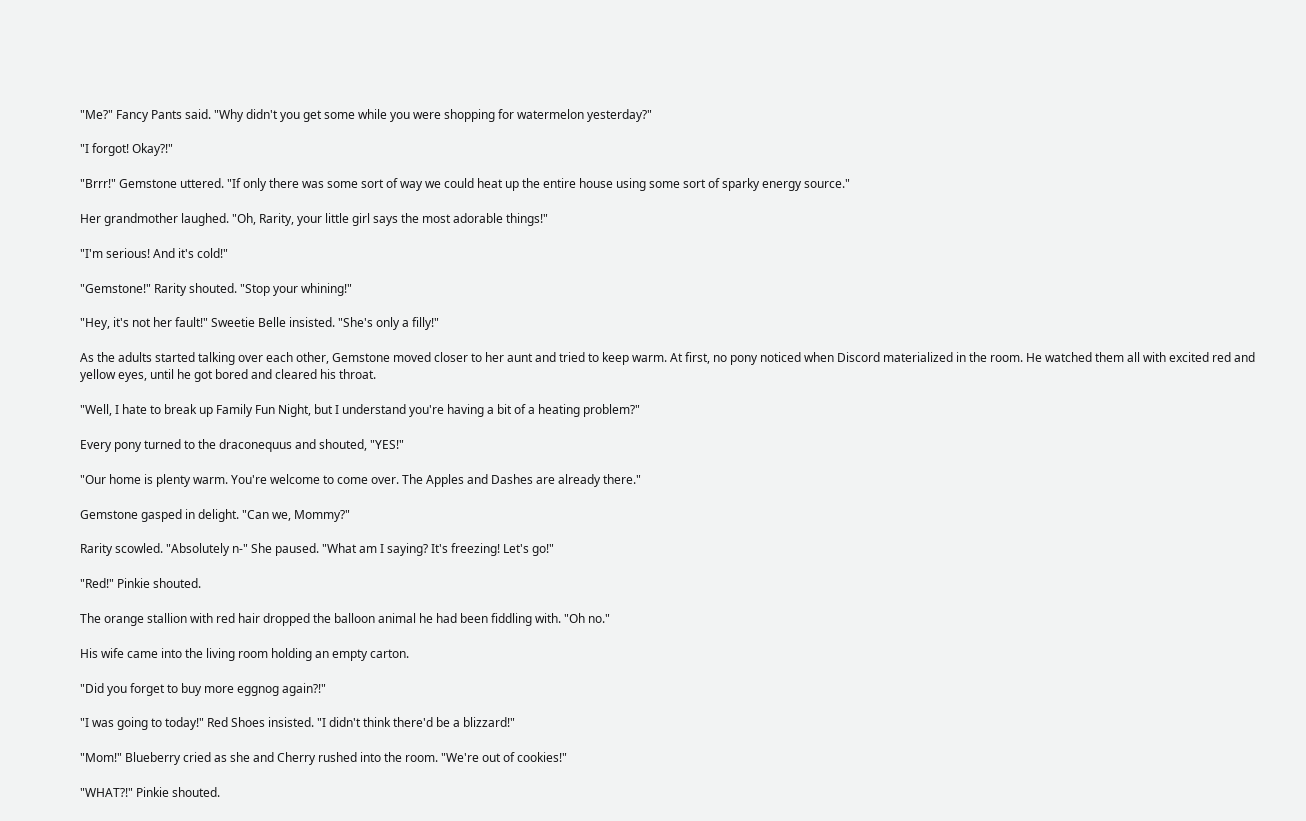"Me?" Fancy Pants said. "Why didn't you get some while you were shopping for watermelon yesterday?"

"I forgot! Okay?!"

"Brrr!" Gemstone uttered. "If only there was some sort of way we could heat up the entire house using some sort of sparky energy source."

Her grandmother laughed. "Oh, Rarity, your little girl says the most adorable things!"

"I'm serious! And it's cold!"

"Gemstone!" Rarity shouted. "Stop your whining!"

"Hey, it's not her fault!" Sweetie Belle insisted. "She's only a filly!"

As the adults started talking over each other, Gemstone moved closer to her aunt and tried to keep warm. At first, no pony noticed when Discord materialized in the room. He watched them all with excited red and yellow eyes, until he got bored and cleared his throat.

"Well, I hate to break up Family Fun Night, but I understand you're having a bit of a heating problem?"

Every pony turned to the draconequus and shouted, "YES!"

"Our home is plenty warm. You're welcome to come over. The Apples and Dashes are already there."

Gemstone gasped in delight. "Can we, Mommy?"

Rarity scowled. "Absolutely n-" She paused. "What am I saying? It's freezing! Let's go!"

"Red!" Pinkie shouted.

The orange stallion with red hair dropped the balloon animal he had been fiddling with. "Oh no."

His wife came into the living room holding an empty carton.

"Did you forget to buy more eggnog again?!"

"I was going to today!" Red Shoes insisted. "I didn't think there'd be a blizzard!"

"Mom!" Blueberry cried as she and Cherry rushed into the room. "We're out of cookies!"

"WHAT?!" Pinkie shouted.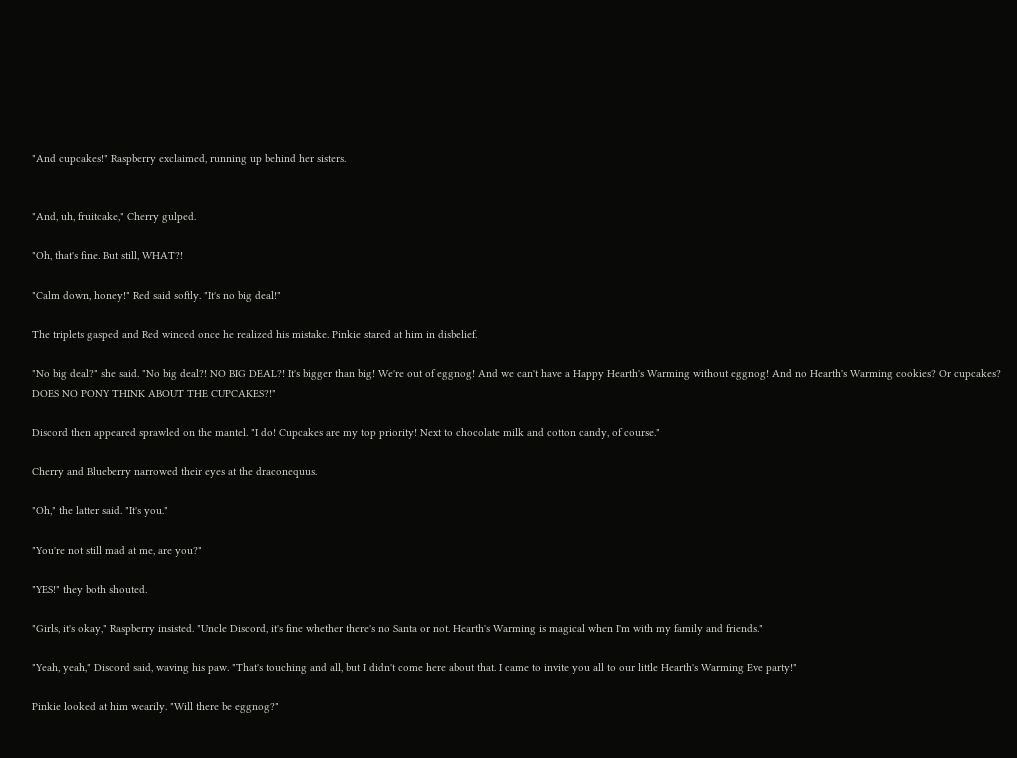"And cupcakes!" Raspberry exclaimed, running up behind her sisters.


"And, uh, fruitcake," Cherry gulped.

"Oh, that's fine. But still, WHAT?!

"Calm down, honey!" Red said softly. "It's no big deal!"

The triplets gasped and Red winced once he realized his mistake. Pinkie stared at him in disbelief.

"No big deal?" she said. "No big deal?! NO BIG DEAL?! It's bigger than big! We're out of eggnog! And we can't have a Happy Hearth's Warming without eggnog! And no Hearth's Warming cookies? Or cupcakes? DOES NO PONY THINK ABOUT THE CUPCAKES?!"

Discord then appeared sprawled on the mantel. "I do! Cupcakes are my top priority! Next to chocolate milk and cotton candy, of course."

Cherry and Blueberry narrowed their eyes at the draconequus.

"Oh," the latter said. "It's you."

"You're not still mad at me, are you?"

"YES!" they both shouted.

"Girls, it's okay," Raspberry insisted. "Uncle Discord, it's fine whether there's no Santa or not. Hearth's Warming is magical when I'm with my family and friends."

"Yeah, yeah," Discord said, waving his paw. "That's touching and all, but I didn't come here about that. I came to invite you all to our little Hearth's Warming Eve party!"

Pinkie looked at him wearily. "Will there be eggnog?"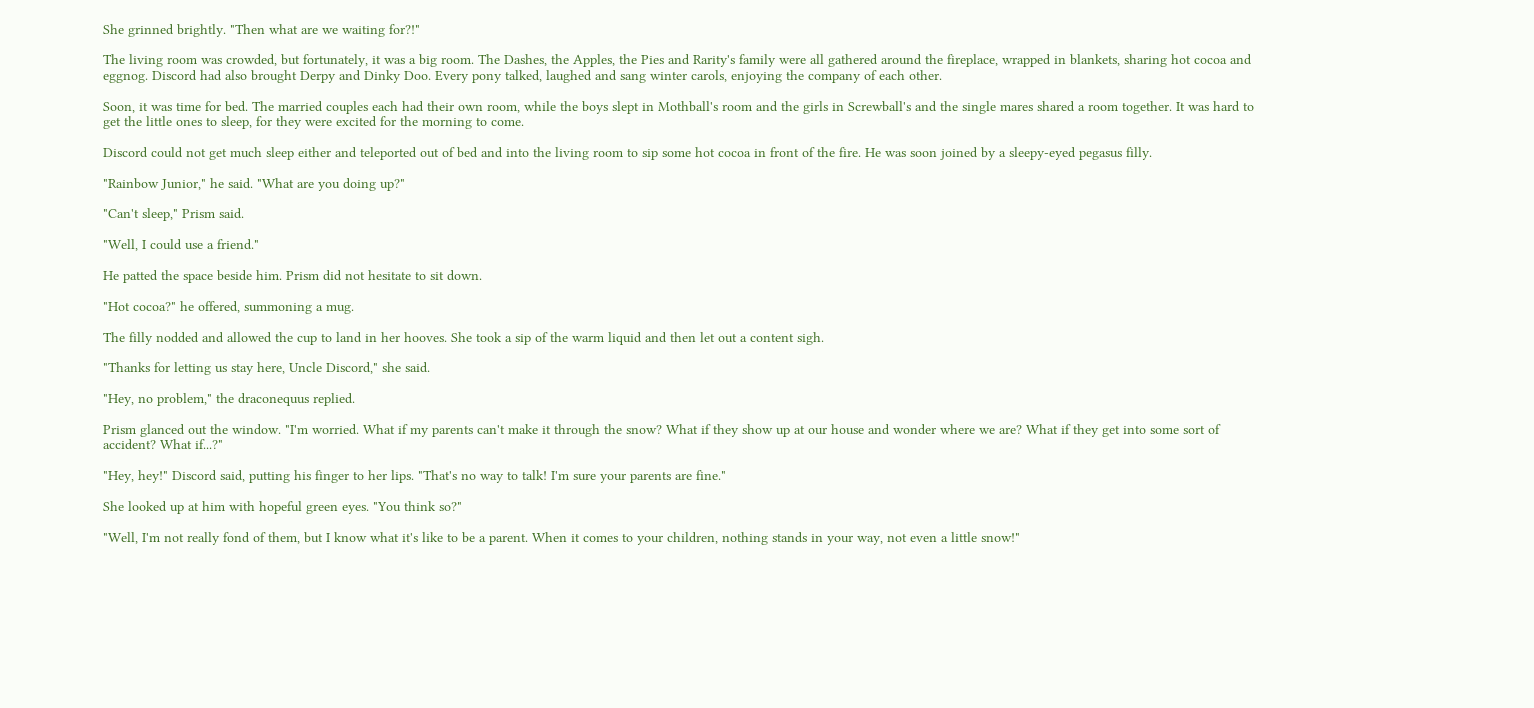She grinned brightly. "Then what are we waiting for?!"

The living room was crowded, but fortunately, it was a big room. The Dashes, the Apples, the Pies and Rarity's family were all gathered around the fireplace, wrapped in blankets, sharing hot cocoa and eggnog. Discord had also brought Derpy and Dinky Doo. Every pony talked, laughed and sang winter carols, enjoying the company of each other.

Soon, it was time for bed. The married couples each had their own room, while the boys slept in Mothball's room and the girls in Screwball's and the single mares shared a room together. It was hard to get the little ones to sleep, for they were excited for the morning to come.

Discord could not get much sleep either and teleported out of bed and into the living room to sip some hot cocoa in front of the fire. He was soon joined by a sleepy-eyed pegasus filly.

"Rainbow Junior," he said. "What are you doing up?"

"Can't sleep," Prism said.

"Well, I could use a friend."

He patted the space beside him. Prism did not hesitate to sit down.

"Hot cocoa?" he offered, summoning a mug.

The filly nodded and allowed the cup to land in her hooves. She took a sip of the warm liquid and then let out a content sigh.

"Thanks for letting us stay here, Uncle Discord," she said.

"Hey, no problem," the draconequus replied.

Prism glanced out the window. "I'm worried. What if my parents can't make it through the snow? What if they show up at our house and wonder where we are? What if they get into some sort of accident? What if...?"

"Hey, hey!" Discord said, putting his finger to her lips. "That's no way to talk! I'm sure your parents are fine."

She looked up at him with hopeful green eyes. "You think so?"

"Well, I'm not really fond of them, but I know what it's like to be a parent. When it comes to your children, nothing stands in your way, not even a little snow!"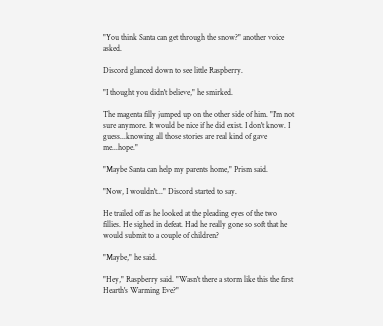"You think Santa can get through the snow?" another voice asked.

Discord glanced down to see little Raspberry.

"I thought you didn't believe," he smirked.

The magenta filly jumped up on the other side of him. "I'm not sure anymore. It would be nice if he did exist. I don't know. I guess...knowing all those stories are real kind of gave me...hope."

"Maybe Santa can help my parents home," Prism said.

"Now, I wouldn't..." Discord started to say.

He trailed off as he looked at the pleading eyes of the two fillies. He sighed in defeat. Had he really gone so soft that he would submit to a couple of children?

"Maybe," he said.

"Hey," Raspberry said. "Wasn't there a storm like this the first Hearth's Warming Eve?"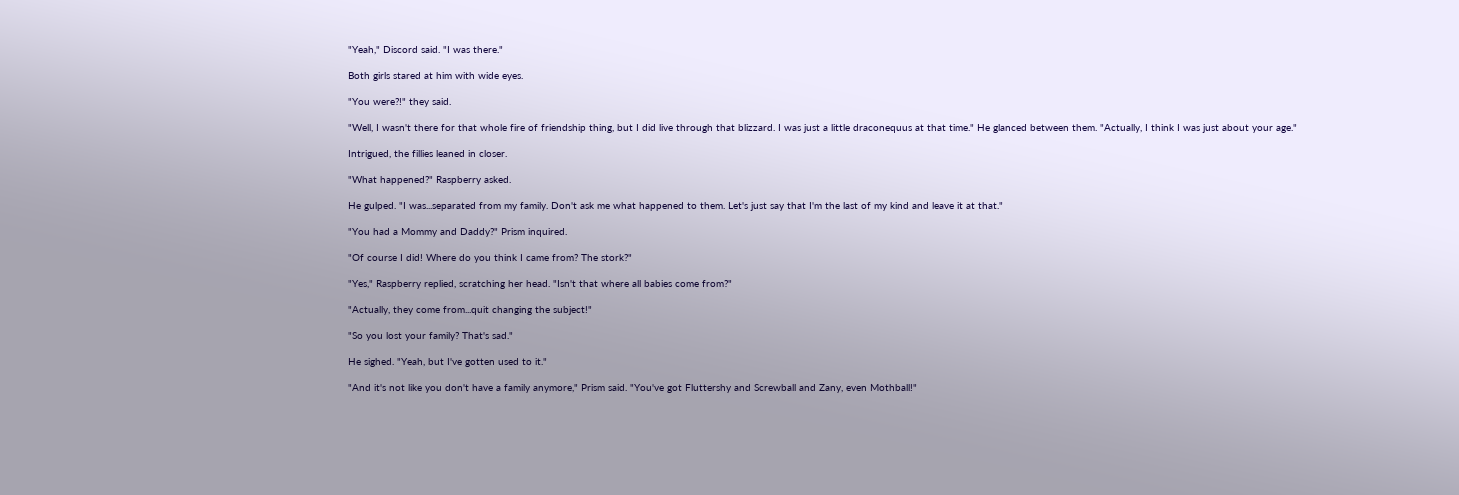"Yeah," Discord said. "I was there."

Both girls stared at him with wide eyes.

"You were?!" they said.

"Well, I wasn't there for that whole fire of friendship thing, but I did live through that blizzard. I was just a little draconequus at that time." He glanced between them. "Actually, I think I was just about your age."

Intrigued, the fillies leaned in closer.

"What happened?" Raspberry asked.

He gulped. "I was...separated from my family. Don't ask me what happened to them. Let's just say that I'm the last of my kind and leave it at that."

"You had a Mommy and Daddy?" Prism inquired.

"Of course I did! Where do you think I came from? The stork?"

"Yes," Raspberry replied, scratching her head. "Isn't that where all babies come from?"

"Actually, they come from...quit changing the subject!"

"So you lost your family? That's sad."

He sighed. "Yeah, but I've gotten used to it."

"And it's not like you don't have a family anymore," Prism said. "You've got Fluttershy and Screwball and Zany, even Mothball!"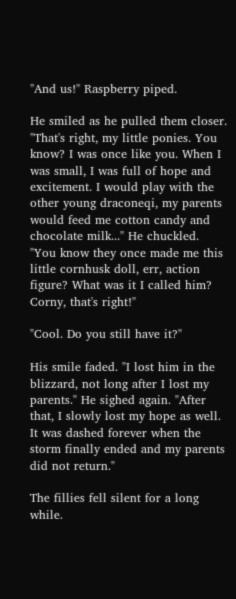"And us!" Raspberry piped.

He smiled as he pulled them closer. "That's right, my little ponies. You know? I was once like you. When I was small, I was full of hope and excitement. I would play with the other young draconeqi, my parents would feed me cotton candy and chocolate milk..." He chuckled. "You know they once made me this little cornhusk doll, err, action figure? What was it I called him? Corny, that's right!"

"Cool. Do you still have it?"

His smile faded. "I lost him in the blizzard, not long after I lost my parents." He sighed again. "After that, I slowly lost my hope as well. It was dashed forever when the storm finally ended and my parents did not return."

The fillies fell silent for a long while.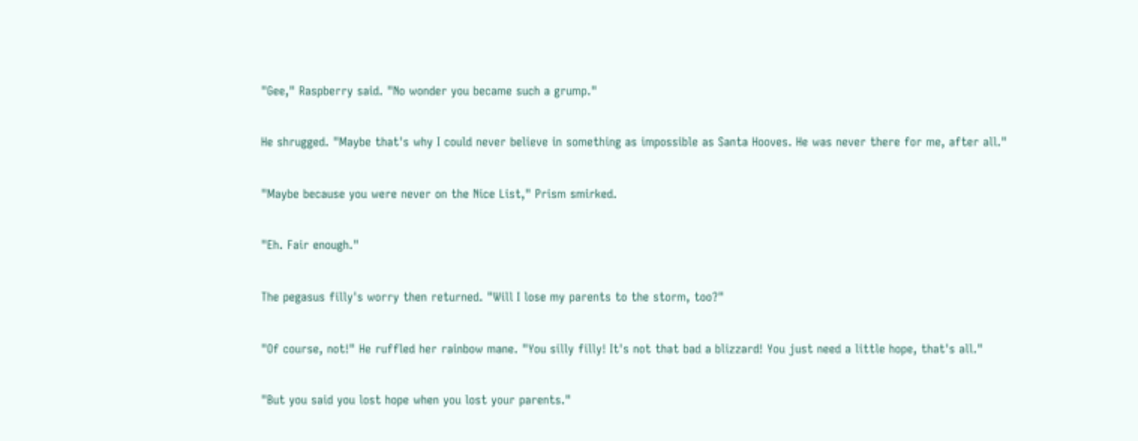"Gee," Raspberry said. "No wonder you became such a grump."

He shrugged. "Maybe that's why I could never believe in something as impossible as Santa Hooves. He was never there for me, after all."

"Maybe because you were never on the Nice List," Prism smirked.

"Eh. Fair enough."

The pegasus filly's worry then returned. "Will I lose my parents to the storm, too?"

"Of course, not!" He ruffled her rainbow mane. "You silly filly! It's not that bad a blizzard! You just need a little hope, that's all."

"But you said you lost hope when you lost your parents."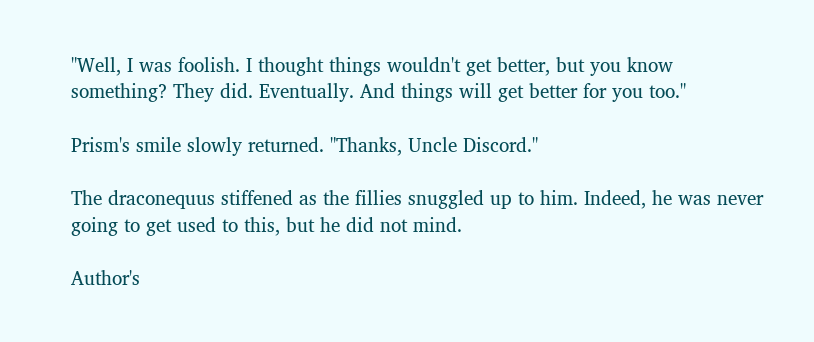"Well, I was foolish. I thought things wouldn't get better, but you know something? They did. Eventually. And things will get better for you too."

Prism's smile slowly returned. "Thanks, Uncle Discord."

The draconequus stiffened as the fillies snuggled up to him. Indeed, he was never going to get used to this, but he did not mind.

Author's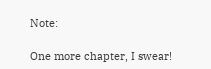Note:

One more chapter, I swear!